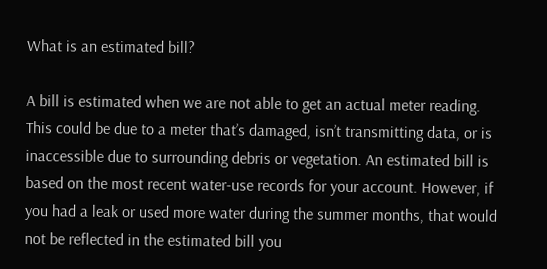What is an estimated bill?

A bill is estimated when we are not able to get an actual meter reading. This could be due to a meter that’s damaged, isn’t transmitting data, or is inaccessible due to surrounding debris or vegetation. An estimated bill is based on the most recent water-use records for your account. However, if you had a leak or used more water during the summer months, that would not be reflected in the estimated bill you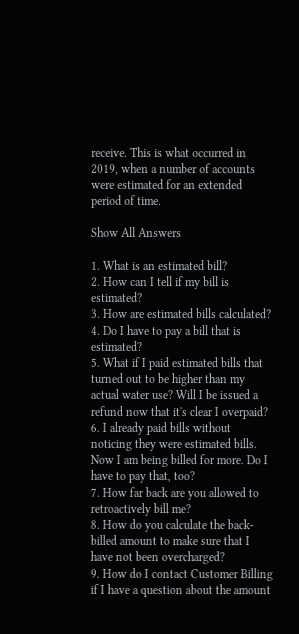receive. This is what occurred in 2019, when a number of accounts were estimated for an extended period of time.

Show All Answers

1. What is an estimated bill?
2. How can I tell if my bill is estimated?
3. How are estimated bills calculated?
4. Do I have to pay a bill that is estimated?
5. What if I paid estimated bills that turned out to be higher than my actual water use? Will I be issued a refund now that it's clear I overpaid?
6. I already paid bills without noticing they were estimated bills. Now I am being billed for more. Do I have to pay that, too?
7. How far back are you allowed to retroactively bill me?
8. How do you calculate the back-billed amount to make sure that I have not been overcharged?
9. How do I contact Customer Billing if I have a question about the amount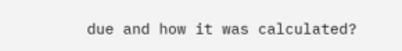due and how it was calculated?